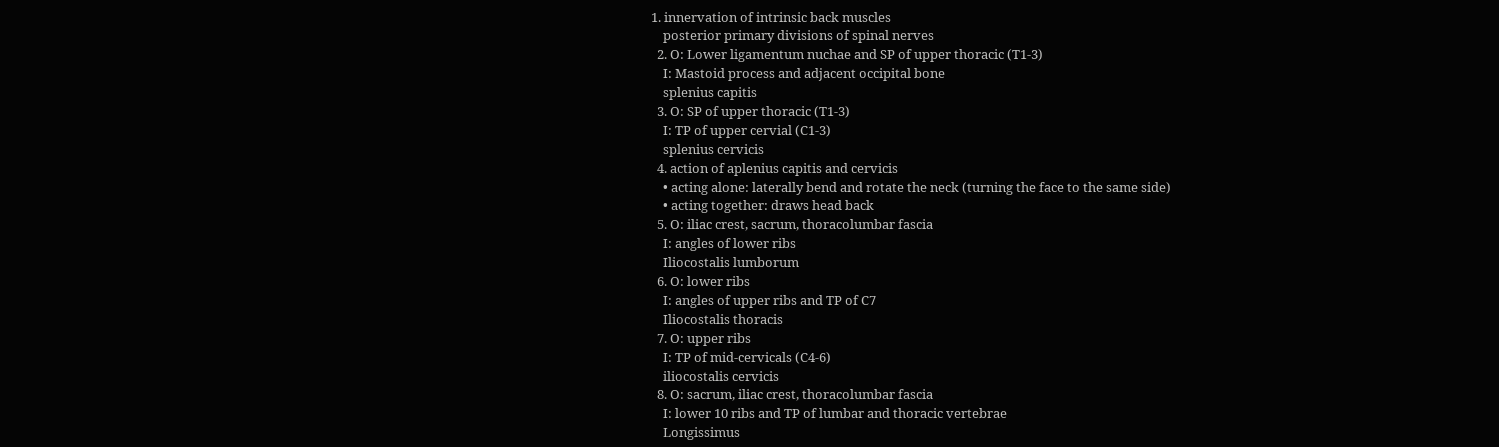1. innervation of intrinsic back muscles
    posterior primary divisions of spinal nerves
  2. O: Lower ligamentum nuchae and SP of upper thoracic (T1-3)
    I: Mastoid process and adjacent occipital bone
    splenius capitis
  3. O: SP of upper thoracic (T1-3)
    I: TP of upper cervial (C1-3)
    splenius cervicis
  4. action of aplenius capitis and cervicis
    • acting alone: laterally bend and rotate the neck (turning the face to the same side)
    • acting together: draws head back
  5. O: iliac crest, sacrum, thoracolumbar fascia
    I: angles of lower ribs
    Iliocostalis lumborum
  6. O: lower ribs
    I: angles of upper ribs and TP of C7
    Iliocostalis thoracis
  7. O: upper ribs
    I: TP of mid-cervicals (C4-6)
    iliocostalis cervicis
  8. O: sacrum, iliac crest, thoracolumbar fascia
    I: lower 10 ribs and TP of lumbar and thoracic vertebrae
    Longissimus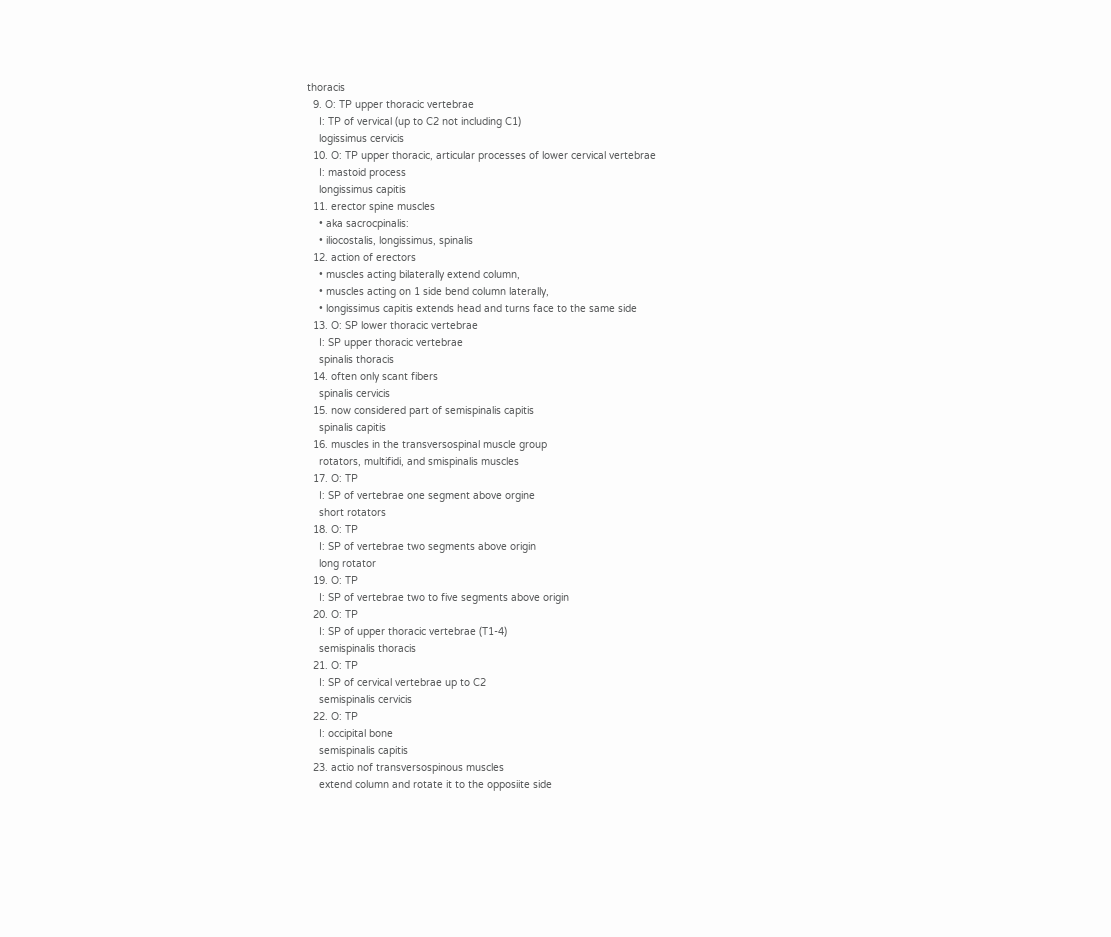thoracis
  9. O: TP upper thoracic vertebrae
    I: TP of vervical (up to C2 not including C1)
    logissimus cervicis
  10. O: TP upper thoracic, articular processes of lower cervical vertebrae
    I: mastoid process
    longissimus capitis
  11. erector spine muscles
    • aka sacrocpinalis:
    • iliocostalis, longissimus, spinalis
  12. action of erectors
    • muscles acting bilaterally extend column,
    • muscles acting on 1 side bend column laterally,
    • longissimus capitis extends head and turns face to the same side
  13. O: SP lower thoracic vertebrae
    I: SP upper thoracic vertebrae
    spinalis thoracis
  14. often only scant fibers
    spinalis cervicis
  15. now considered part of semispinalis capitis
    spinalis capitis
  16. muscles in the transversospinal muscle group
    rotators, multifidi, and smispinalis muscles
  17. O: TP
    I: SP of vertebrae one segment above orgine
    short rotators
  18. O: TP
    I: SP of vertebrae two segments above origin
    long rotator
  19. O: TP
    I: SP of vertebrae two to five segments above origin
  20. O: TP
    I: SP of upper thoracic vertebrae (T1-4)
    semispinalis thoracis
  21. O: TP
    I: SP of cervical vertebrae up to C2
    semispinalis cervicis
  22. O: TP
    I: occipital bone
    semispinalis capitis
  23. actio nof transversospinous muscles
    extend column and rotate it to the opposiite side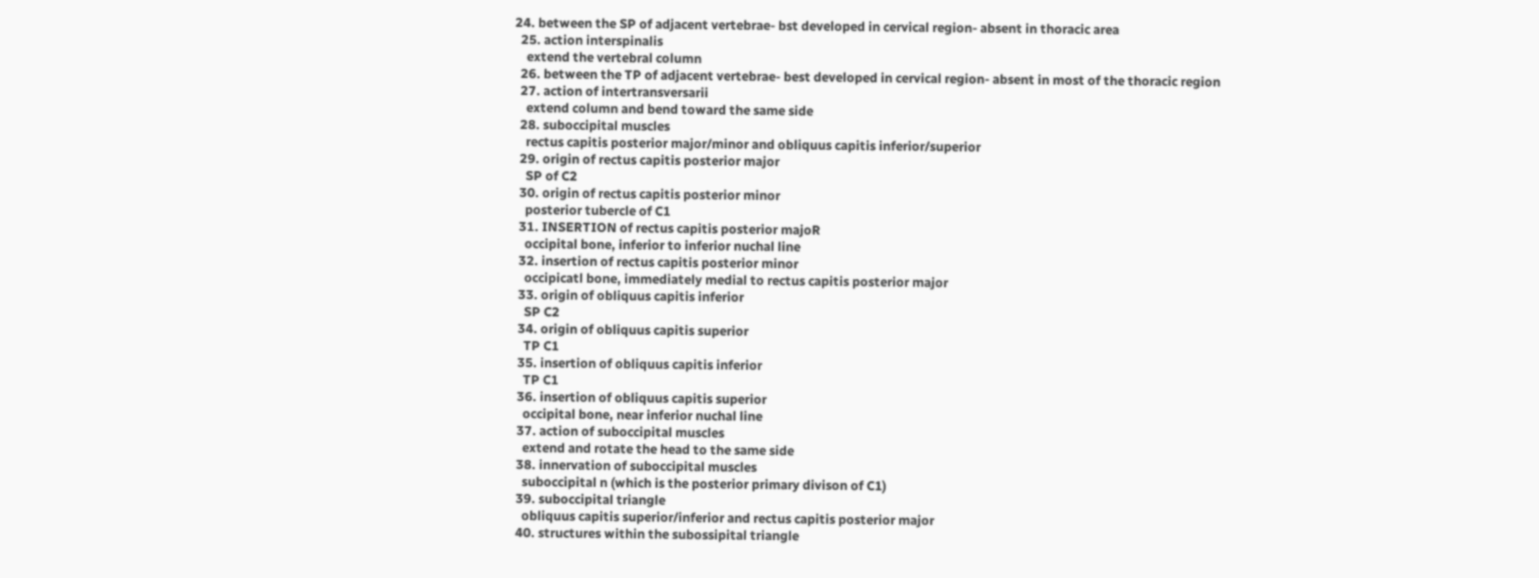24. between the SP of adjacent vertebrae- bst developed in cervical region- absent in thoracic area
  25. action interspinalis
    extend the vertebral column
  26. between the TP of adjacent vertebrae- best developed in cervical region- absent in most of the thoracic region
  27. action of intertransversarii
    extend column and bend toward the same side
  28. suboccipital muscles
    rectus capitis posterior major/minor and obliquus capitis inferior/superior
  29. origin of rectus capitis posterior major
    SP of C2
  30. origin of rectus capitis posterior minor
    posterior tubercle of C1
  31. INSERTION of rectus capitis posterior majoR
    occipital bone, inferior to inferior nuchal line
  32. insertion of rectus capitis posterior minor
    occipicatl bone, immediately medial to rectus capitis posterior major
  33. origin of obliquus capitis inferior
    SP C2
  34. origin of obliquus capitis superior
    TP C1
  35. insertion of obliquus capitis inferior
    TP C1
  36. insertion of obliquus capitis superior
    occipital bone, near inferior nuchal line
  37. action of suboccipital muscles
    extend and rotate the head to the same side
  38. innervation of suboccipital muscles
    suboccipital n (which is the posterior primary divison of C1)
  39. suboccipital triangle
    obliquus capitis superior/inferior and rectus capitis posterior major
  40. structures within the subossipital triangle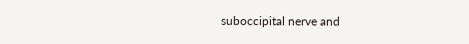suboccipital nerve and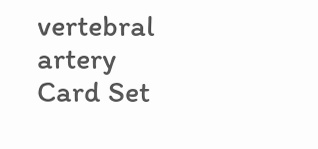vertebral artery
Card Set